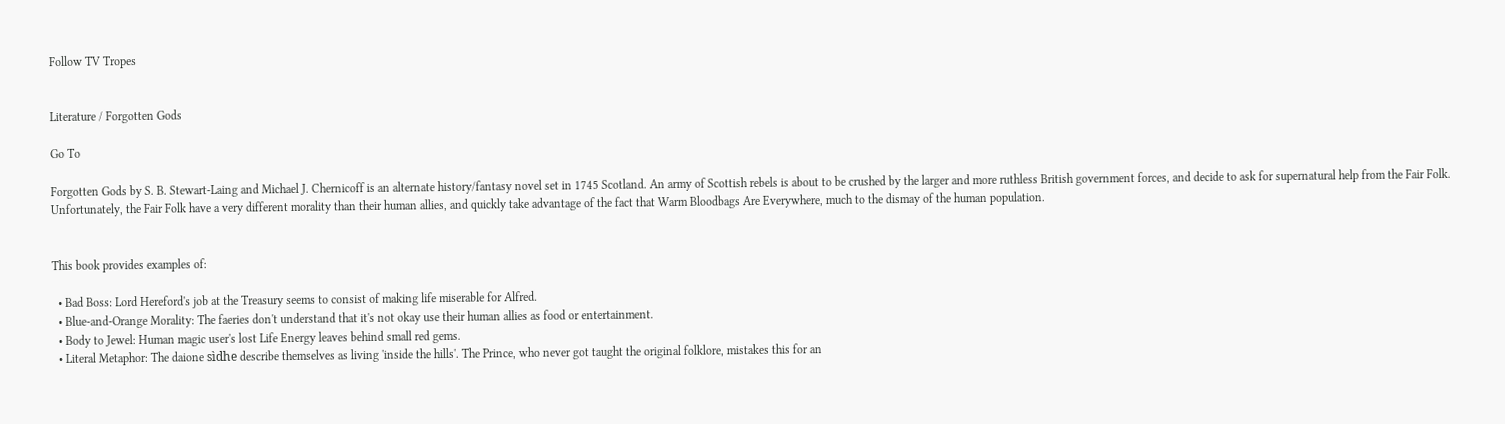Follow TV Tropes


Literature / Forgotten Gods

Go To

Forgotten Gods by S. B. Stewart-Laing and Michael J. Chernicoff is an alternate history/fantasy novel set in 1745 Scotland. An army of Scottish rebels is about to be crushed by the larger and more ruthless British government forces, and decide to ask for supernatural help from the Fair Folk. Unfortunately, the Fair Folk have a very different morality than their human allies, and quickly take advantage of the fact that Warm Bloodbags Are Everywhere, much to the dismay of the human population.


This book provides examples of:

  • Bad Boss: Lord Hereford's job at the Treasury seems to consist of making life miserable for Alfred.
  • Blue-and-Orange Morality: The faeries don't understand that it's not okay use their human allies as food or entertainment.
  • Body to Jewel: Human magic user's lost Life Energy leaves behind small red gems.
  • Literal Metaphor: The daione sìdhe describe themselves as living 'inside the hills'. The Prince, who never got taught the original folklore, mistakes this for an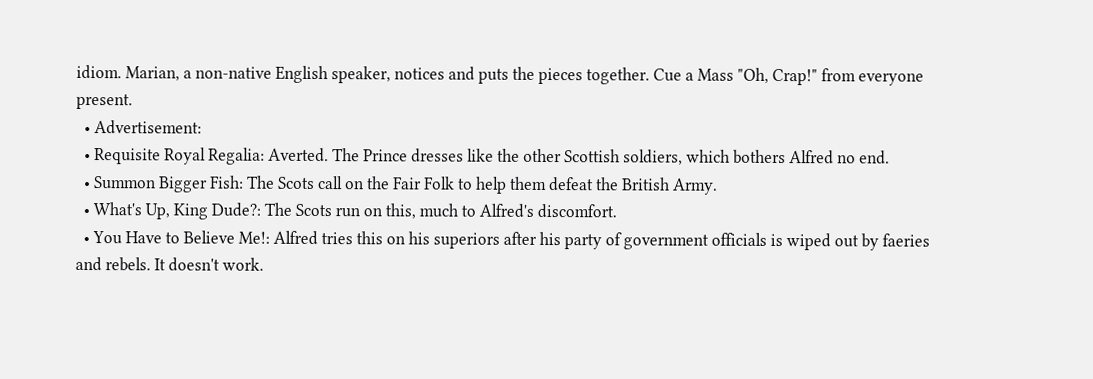idiom. Marian, a non-native English speaker, notices and puts the pieces together. Cue a Mass "Oh, Crap!" from everyone present.
  • Advertisement:
  • Requisite Royal Regalia: Averted. The Prince dresses like the other Scottish soldiers, which bothers Alfred no end.
  • Summon Bigger Fish: The Scots call on the Fair Folk to help them defeat the British Army.
  • What's Up, King Dude?: The Scots run on this, much to Alfred's discomfort.
  • You Have to Believe Me!: Alfred tries this on his superiors after his party of government officials is wiped out by faeries and rebels. It doesn't work.